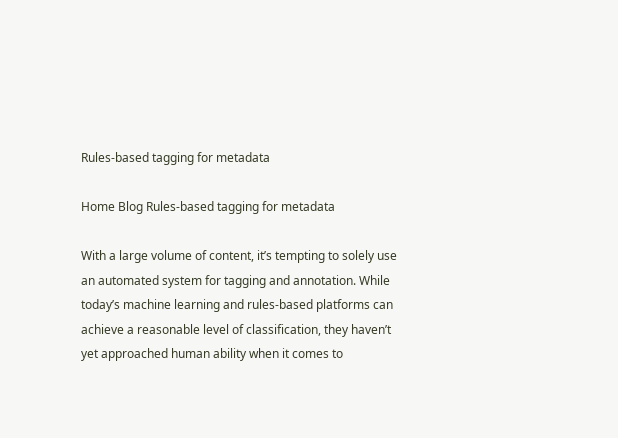Rules-based tagging for metadata

Home Blog Rules-based tagging for metadata

With a large volume of content, it’s tempting to solely use an automated system for tagging and annotation. While today’s machine learning and rules-based platforms can achieve a reasonable level of classification, they haven’t yet approached human ability when it comes to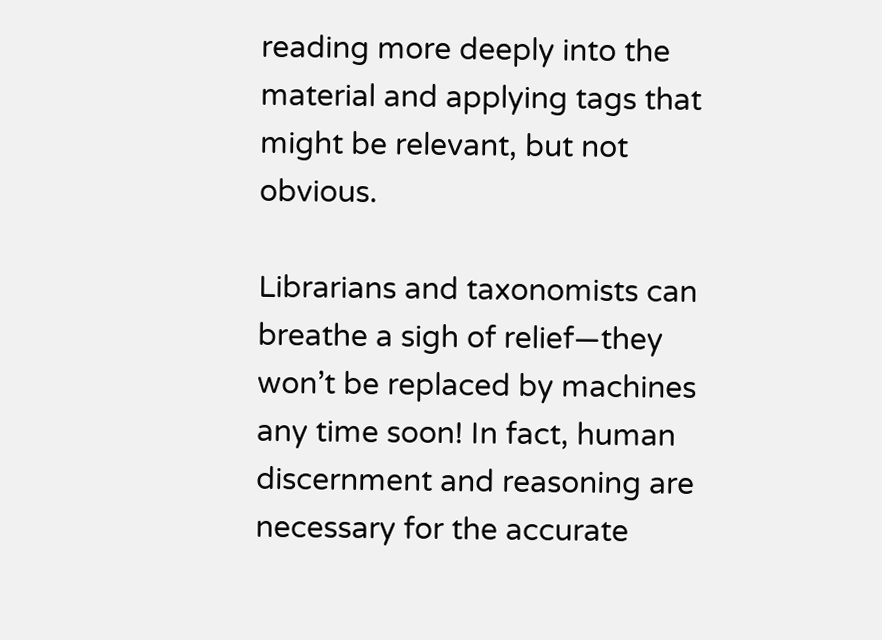reading more deeply into the material and applying tags that might be relevant, but not obvious.

Librarians and taxonomists can breathe a sigh of relief—they won’t be replaced by machines any time soon! In fact, human discernment and reasoning are necessary for the accurate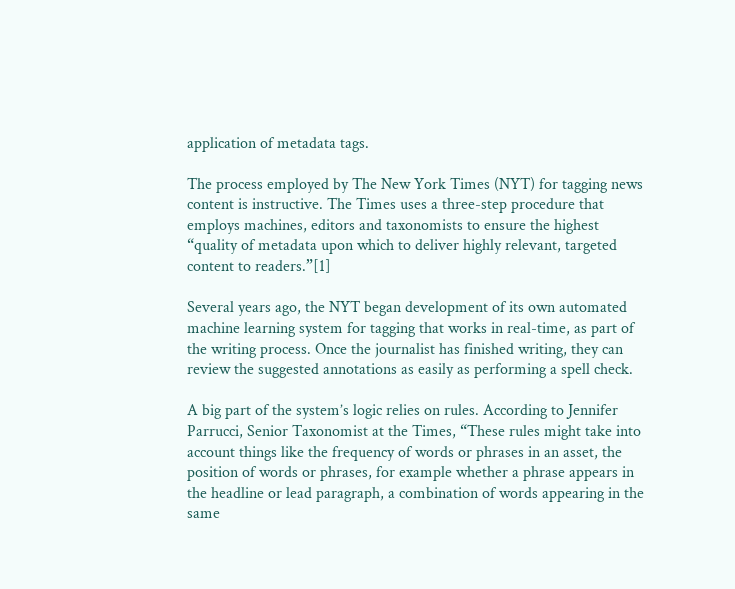application of metadata tags.

The process employed by The New York Times (NYT) for tagging news content is instructive. The Times uses a three-step procedure that employs machines, editors and taxonomists to ensure the highest “quality of metadata upon which to deliver highly relevant, targeted content to readers.”[1]

Several years ago, the NYT began development of its own automated machine learning system for tagging that works in real-time, as part of the writing process. Once the journalist has finished writing, they can review the suggested annotations as easily as performing a spell check.

A big part of the system’s logic relies on rules. According to Jennifer Parrucci, Senior Taxonomist at the Times, “These rules might take into account things like the frequency of words or phrases in an asset, the position of words or phrases, for example whether a phrase appears in the headline or lead paragraph, a combination of words appearing in the same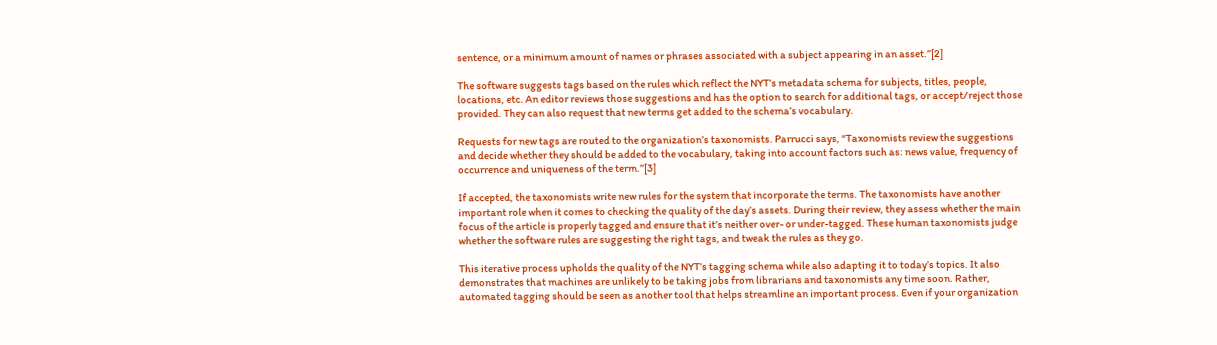sentence, or a minimum amount of names or phrases associated with a subject appearing in an asset.”[2]

The software suggests tags based on the rules which reflect the NYT’s metadata schema for subjects, titles, people, locations, etc. An editor reviews those suggestions and has the option to search for additional tags, or accept/reject those provided. They can also request that new terms get added to the schema’s vocabulary.

Requests for new tags are routed to the organization’s taxonomists. Parrucci says, “Taxonomists review the suggestions and decide whether they should be added to the vocabulary, taking into account factors such as: news value, frequency of occurrence and uniqueness of the term.”[3]

If accepted, the taxonomists write new rules for the system that incorporate the terms. The taxonomists have another important role when it comes to checking the quality of the day’s assets. During their review, they assess whether the main focus of the article is properly tagged and ensure that it’s neither over- or under-tagged. These human taxonomists judge whether the software rules are suggesting the right tags, and tweak the rules as they go.

This iterative process upholds the quality of the NYT’s tagging schema while also adapting it to today’s topics. It also demonstrates that machines are unlikely to be taking jobs from librarians and taxonomists any time soon. Rather, automated tagging should be seen as another tool that helps streamline an important process. Even if your organization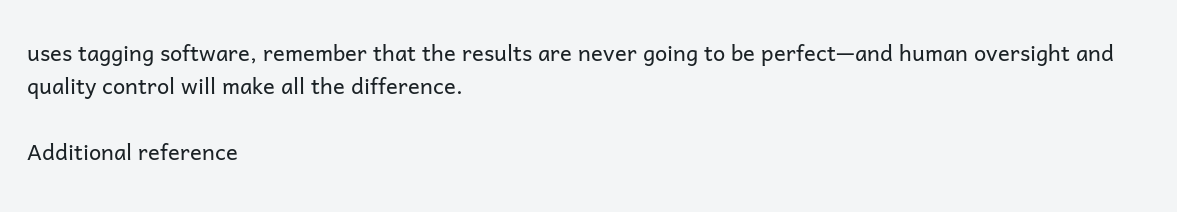uses tagging software, remember that the results are never going to be perfect—and human oversight and quality control will make all the difference.

Additional reference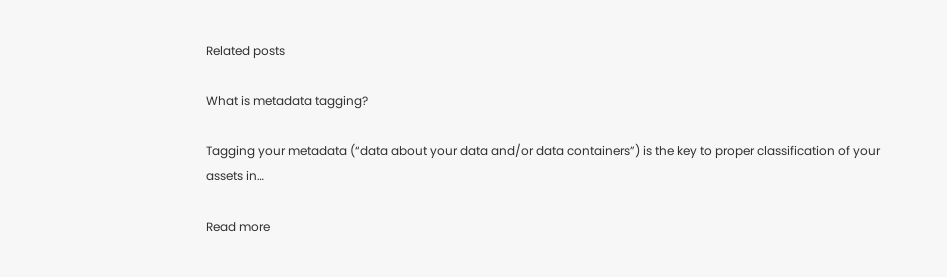Related posts

What is metadata tagging?

Tagging your metadata (“data about your data and/or data containers”) is the key to proper classification of your assets in…

Read more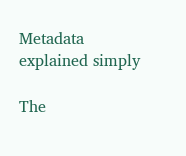Metadata explained simply

The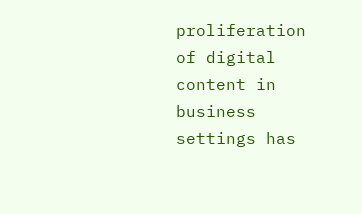proliferation of digital content in business settings has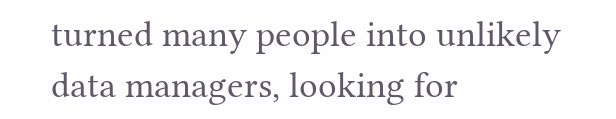turned many people into unlikely data managers, looking for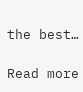the best…

Read more